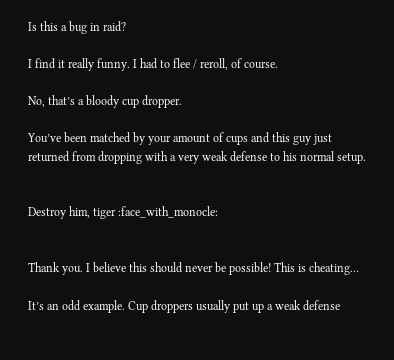Is this a bug in raid?

I find it really funny. I had to flee / reroll, of course.

No, that’s a bloody cup dropper.

You’ve been matched by your amount of cups and this guy just returned from dropping with a very weak defense to his normal setup.


Destroy him, tiger :face_with_monocle:


Thank you. I believe this should never be possible! This is cheating…

It’s an odd example. Cup droppers usually put up a weak defense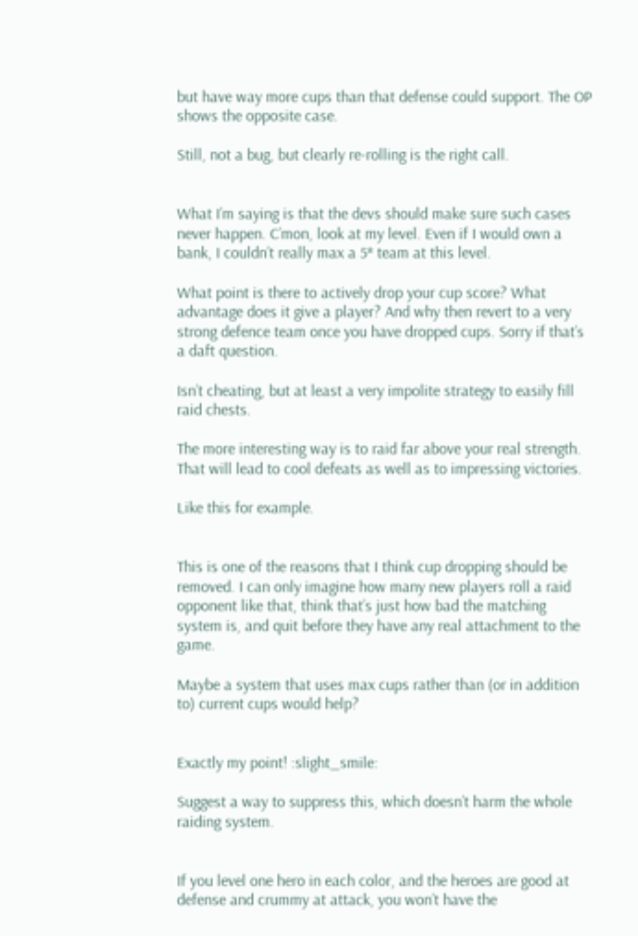but have way more cups than that defense could support. The OP shows the opposite case.

Still, not a bug, but clearly re-rolling is the right call.


What I’m saying is that the devs should make sure such cases never happen. C’mon, look at my level. Even if I would own a bank, I couldn’t really max a 5* team at this level.

What point is there to actively drop your cup score? What advantage does it give a player? And why then revert to a very strong defence team once you have dropped cups. Sorry if that’s a daft question.

Isn’t cheating, but at least a very impolite strategy to easily fill raid chests.

The more interesting way is to raid far above your real strength. That will lead to cool defeats as well as to impressing victories.

Like this for example.


This is one of the reasons that I think cup dropping should be removed. I can only imagine how many new players roll a raid opponent like that, think that’s just how bad the matching system is, and quit before they have any real attachment to the game.

Maybe a system that uses max cups rather than (or in addition to) current cups would help?


Exactly my point! :slight_smile:

Suggest a way to suppress this, which doesn’t harm the whole raiding system.


If you level one hero in each color, and the heroes are good at defense and crummy at attack, you won’t have the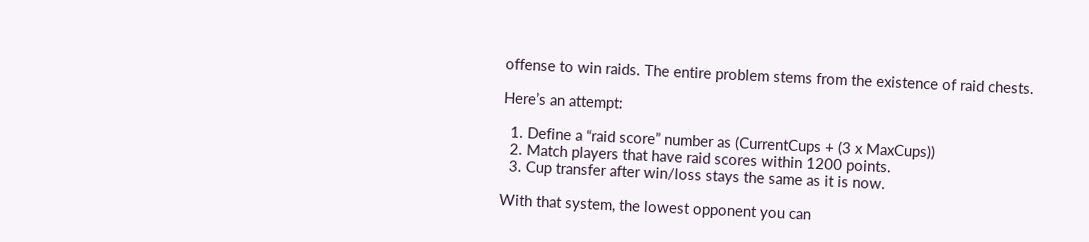offense to win raids. The entire problem stems from the existence of raid chests.

Here’s an attempt:

  1. Define a “raid score” number as (CurrentCups + (3 x MaxCups))
  2. Match players that have raid scores within 1200 points.
  3. Cup transfer after win/loss stays the same as it is now.

With that system, the lowest opponent you can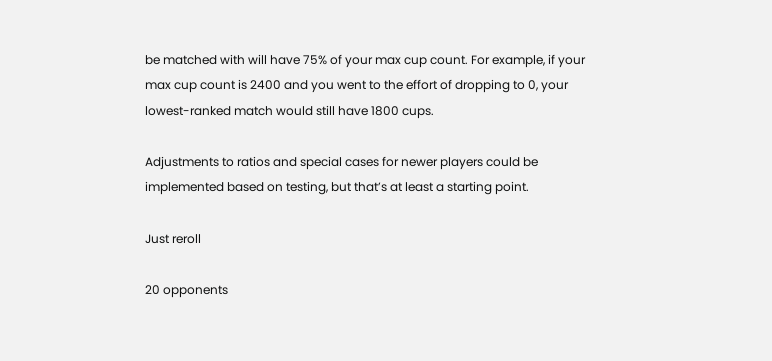be matched with will have 75% of your max cup count. For example, if your max cup count is 2400 and you went to the effort of dropping to 0, your lowest-ranked match would still have 1800 cups.

Adjustments to ratios and special cases for newer players could be implemented based on testing, but that’s at least a starting point.

Just reroll

20 opponents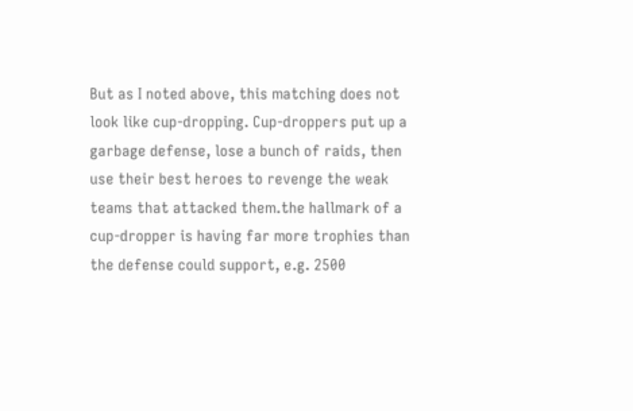But as I noted above, this matching does not look like cup-dropping. Cup-droppers put up a garbage defense, lose a bunch of raids, then use their best heroes to revenge the weak teams that attacked them.the hallmark of a cup-dropper is having far more trophies than the defense could support, e.g. 2500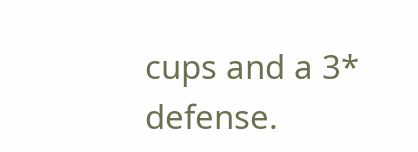cups and a 3* defense.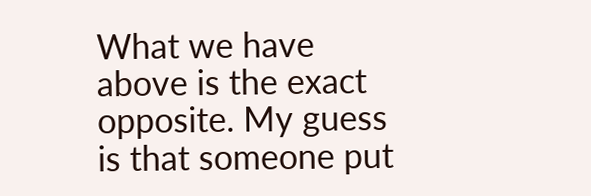What we have above is the exact opposite. My guess is that someone put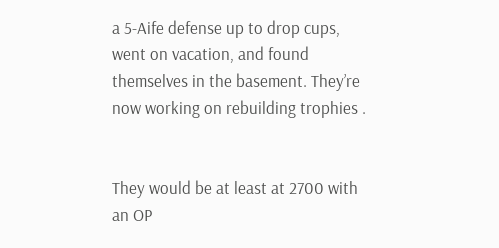a 5-Aife defense up to drop cups, went on vacation, and found themselves in the basement. They’re now working on rebuilding trophies .


They would be at least at 2700 with an OP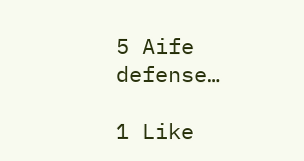5 Aife defense…

1 Like